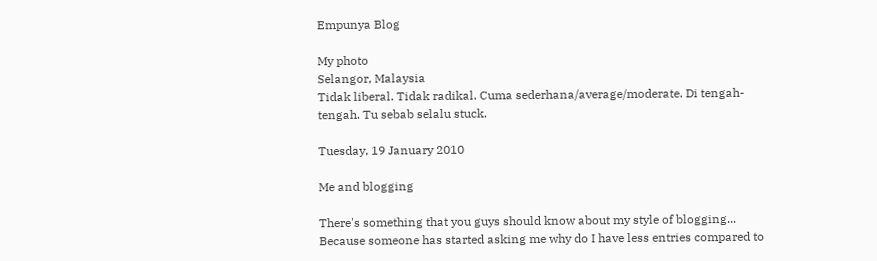Empunya Blog

My photo
Selangor, Malaysia
Tidak liberal. Tidak radikal. Cuma sederhana/average/moderate. Di tengah-tengah. Tu sebab selalu stuck.

Tuesday, 19 January 2010

Me and blogging

There's something that you guys should know about my style of blogging... Because someone has started asking me why do I have less entries compared to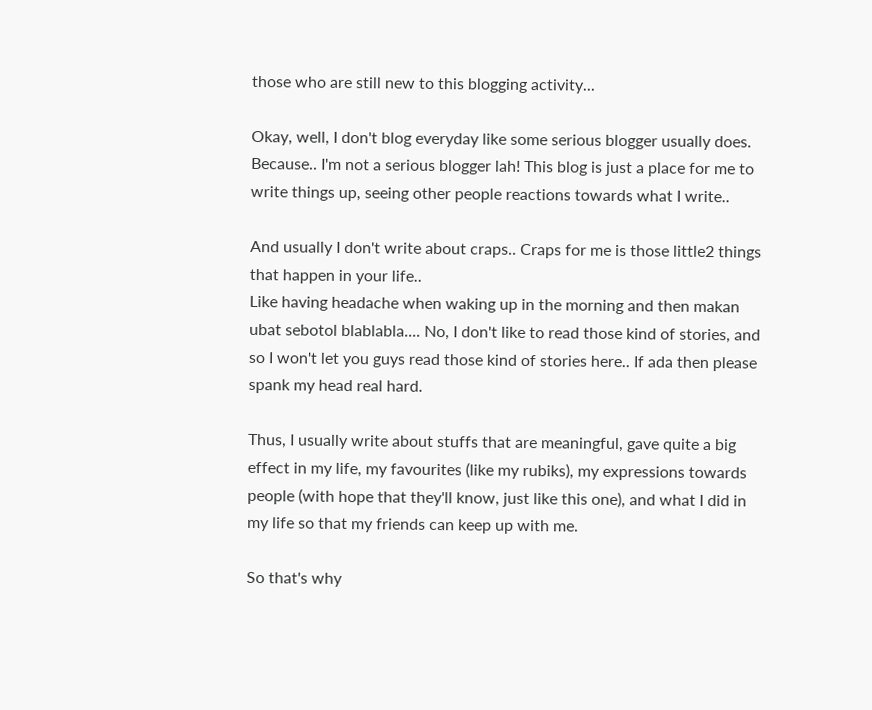those who are still new to this blogging activity...

Okay, well, I don't blog everyday like some serious blogger usually does. Because.. I'm not a serious blogger lah! This blog is just a place for me to write things up, seeing other people reactions towards what I write..

And usually I don't write about craps.. Craps for me is those little2 things that happen in your life..
Like having headache when waking up in the morning and then makan ubat sebotol blablabla.... No, I don't like to read those kind of stories, and so I won't let you guys read those kind of stories here.. If ada then please spank my head real hard.

Thus, I usually write about stuffs that are meaningful, gave quite a big effect in my life, my favourites (like my rubiks), my expressions towards people (with hope that they'll know, just like this one), and what I did in my life so that my friends can keep up with me.

So that's why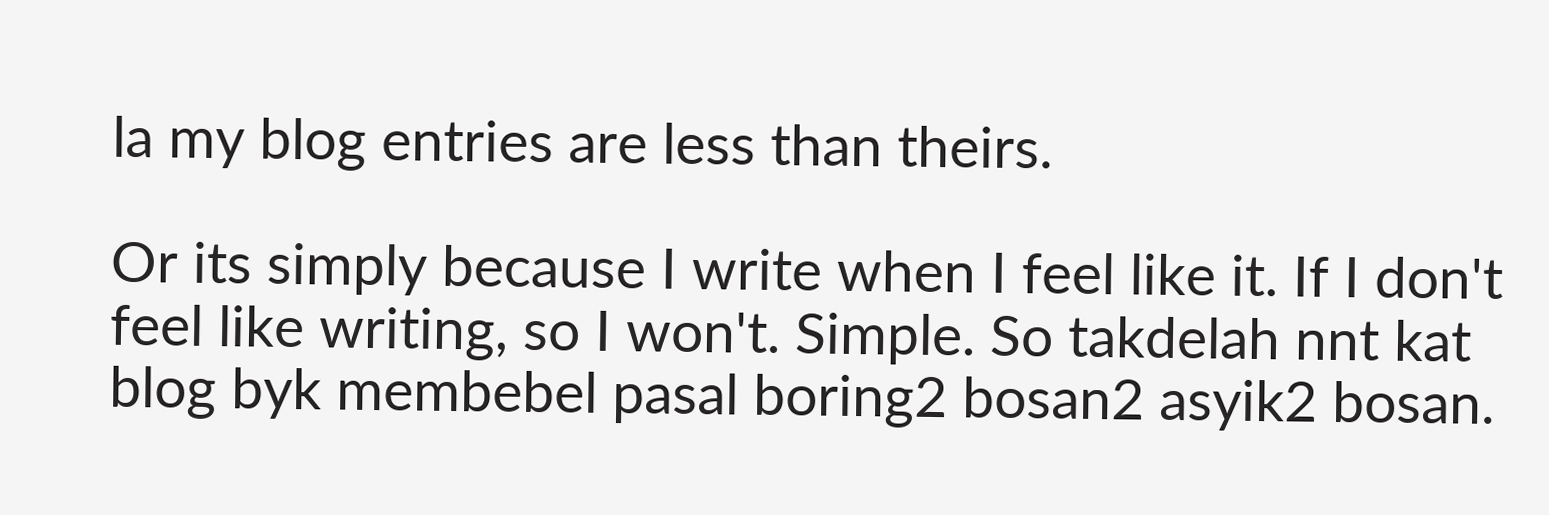la my blog entries are less than theirs.

Or its simply because I write when I feel like it. If I don't feel like writing, so I won't. Simple. So takdelah nnt kat blog byk membebel pasal boring2 bosan2 asyik2 bosan.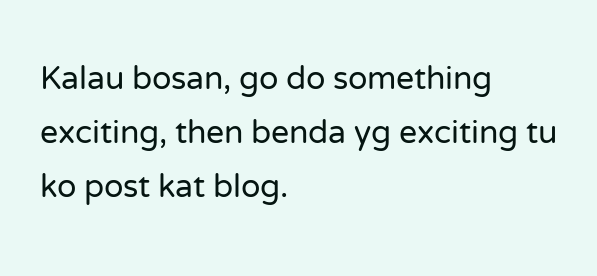Kalau bosan, go do something exciting, then benda yg exciting tu ko post kat blog.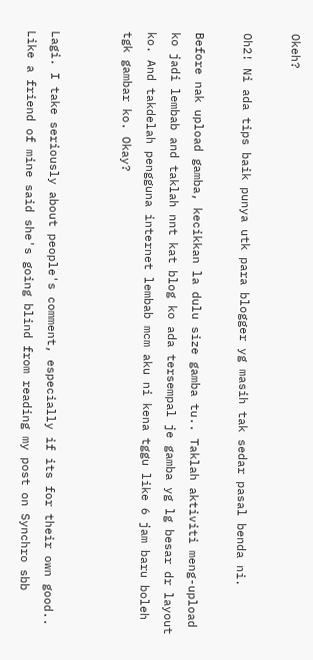Okeh?

Oh2! Ni ada tips baik punya utk para blogger yg masih tak sedar pasal benda ni.

Before nak upload gamba, kecikkan la dulu size gamba tu.. Taklah aktiviti meng-upload ko jadi lembab and taklah nnt kat blog ko ada tersempal je gamba yg lg besar dr layout ko. And takdelah pengguna internet lembab mcm aku ni kena tggu like 6 jam baru boleh tgk gambar ko. Okay?


Lagi. I take seriously about people's comment, especially if its for their own good.. Like a friend of mine said she's going blind from reading my post on Synchro sbb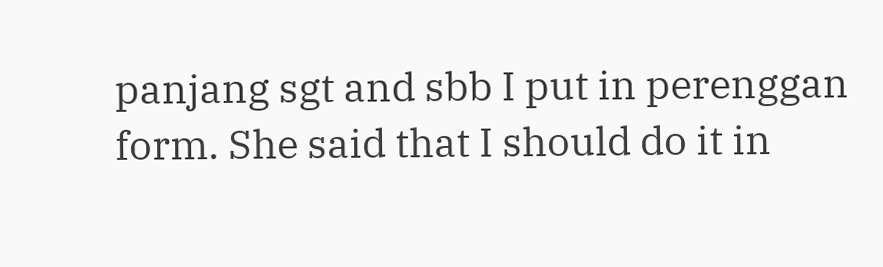panjang sgt and sbb I put in perenggan form. She said that I should do it in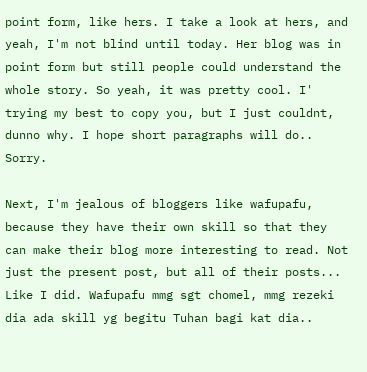point form, like hers. I take a look at hers, and yeah, I'm not blind until today. Her blog was in point form but still people could understand the whole story. So yeah, it was pretty cool. I' trying my best to copy you, but I just couldnt, dunno why. I hope short paragraphs will do.. Sorry.

Next, I'm jealous of bloggers like wafupafu, because they have their own skill so that they can make their blog more interesting to read. Not just the present post, but all of their posts... Like I did. Wafupafu mmg sgt chomel, mmg rezeki dia ada skill yg begitu Tuhan bagi kat dia..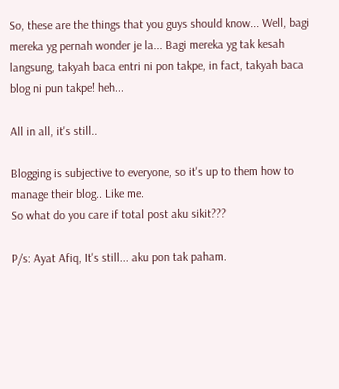So, these are the things that you guys should know... Well, bagi mereka yg pernah wonder je la... Bagi mereka yg tak kesah langsung, takyah baca entri ni pon takpe, in fact, takyah baca blog ni pun takpe! heh...

All in all, it's still..

Blogging is subjective to everyone, so it's up to them how to manage their blog.. Like me.
So what do you care if total post aku sikit???

P/s: Ayat Afiq, It's still... aku pon tak paham.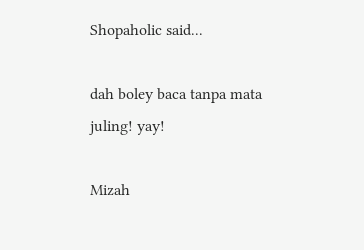Shopaholic said...

dah boley baca tanpa mata juling! yay!

Mizah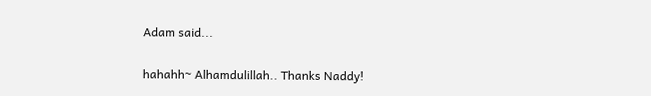Adam said...

hahahh~ Alhamdulillah.. Thanks Naddy!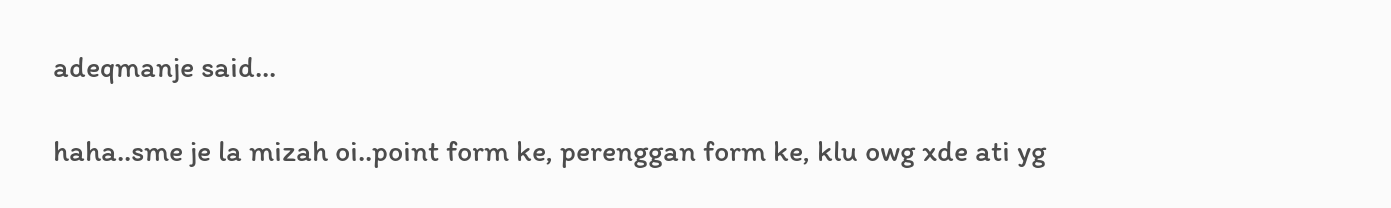adeqmanje said...

haha..sme je la mizah oi..point form ke, perenggan form ke, klu owg xde ati yg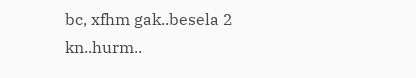bc, xfhm gak..besela 2 kn..hurm..